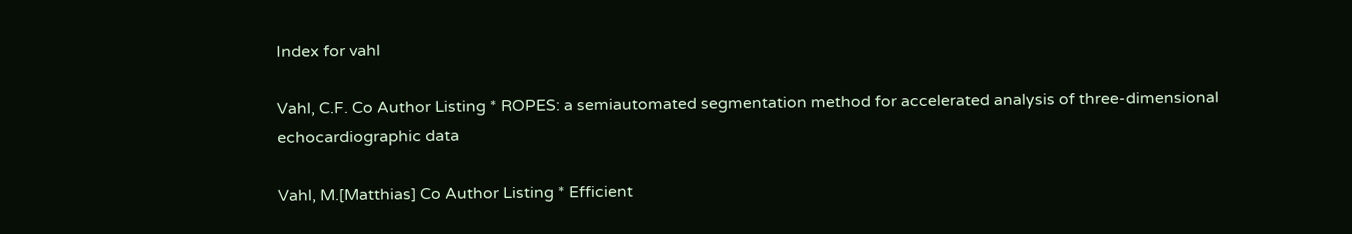Index for vahl

Vahl, C.F. Co Author Listing * ROPES: a semiautomated segmentation method for accelerated analysis of three-dimensional echocardiographic data

Vahl, M.[Matthias] Co Author Listing * Efficient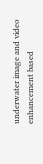underwater image and video enhancement based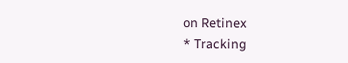on Retinex
* Tracking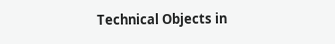Technical Objects in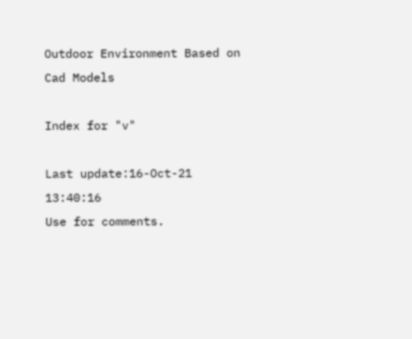Outdoor Environment Based on Cad Models

Index for "v"

Last update:16-Oct-21 13:40:16
Use for comments.